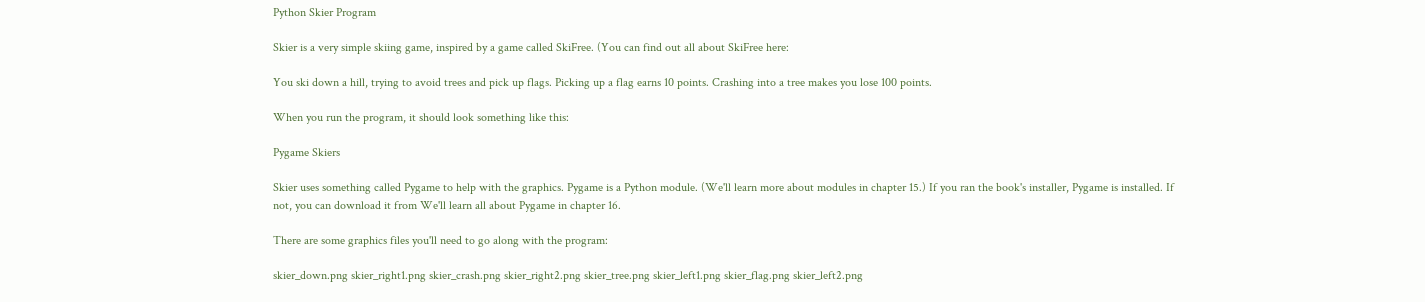Python Skier Program

Skier is a very simple skiing game, inspired by a game called SkiFree. (You can find out all about SkiFree here:

You ski down a hill, trying to avoid trees and pick up flags. Picking up a flag earns 10 points. Crashing into a tree makes you lose 100 points.

When you run the program, it should look something like this:

Pygame Skiers

Skier uses something called Pygame to help with the graphics. Pygame is a Python module. (We'll learn more about modules in chapter 15.) If you ran the book's installer, Pygame is installed. If not, you can download it from We'll learn all about Pygame in chapter 16.

There are some graphics files you'll need to go along with the program:

skier_down.png skier_right1.png skier_crash.png skier_right2.png skier_tree.png skier_left1.png skier_flag.png skier_left2.png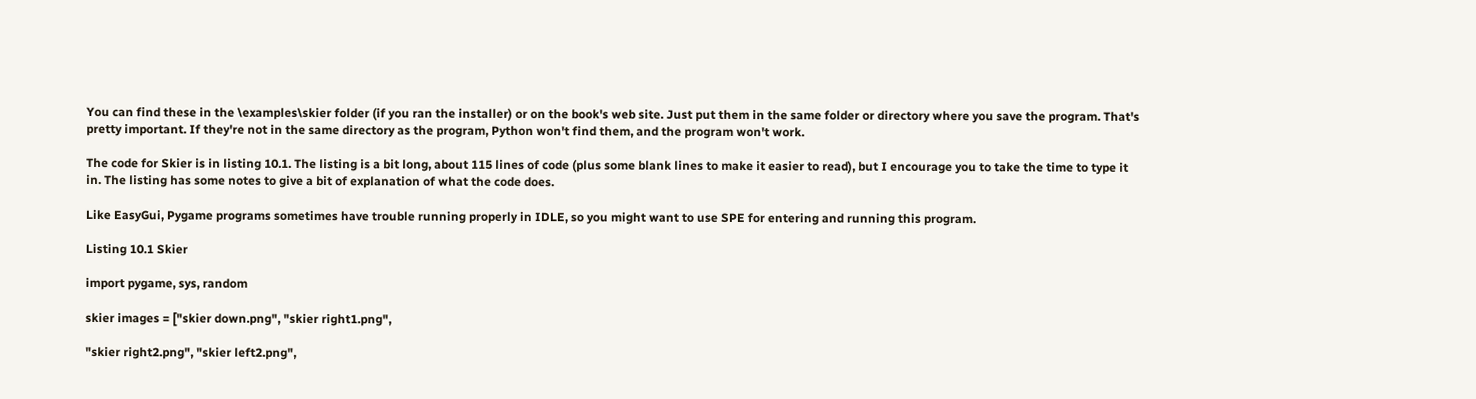You can find these in the \examples\skier folder (if you ran the installer) or on the book's web site. Just put them in the same folder or directory where you save the program. That's pretty important. If they're not in the same directory as the program, Python won't find them, and the program won't work.

The code for Skier is in listing 10.1. The listing is a bit long, about 115 lines of code (plus some blank lines to make it easier to read), but I encourage you to take the time to type it in. The listing has some notes to give a bit of explanation of what the code does.

Like EasyGui, Pygame programs sometimes have trouble running properly in IDLE, so you might want to use SPE for entering and running this program.

Listing 10.1 Skier

import pygame, sys, random

skier images = ["skier down.png", "skier right1.png",

"skier right2.png", "skier left2.png",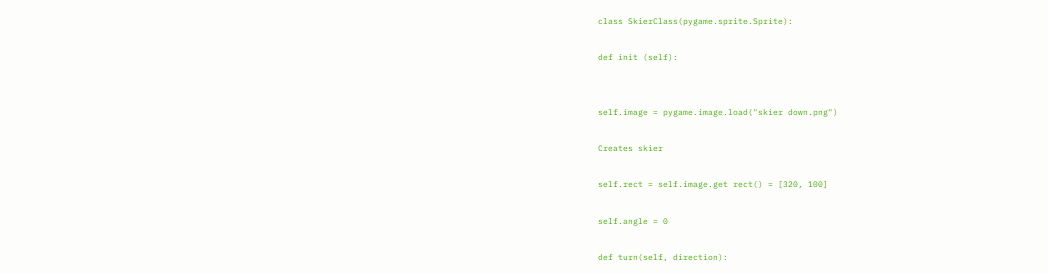class SkierClass(pygame.sprite.Sprite):

def init (self):


self.image = pygame.image.load("skier down.png")

Creates skier

self.rect = self.image.get rect() = [320, 100]

self.angle = 0

def turn(self, direction):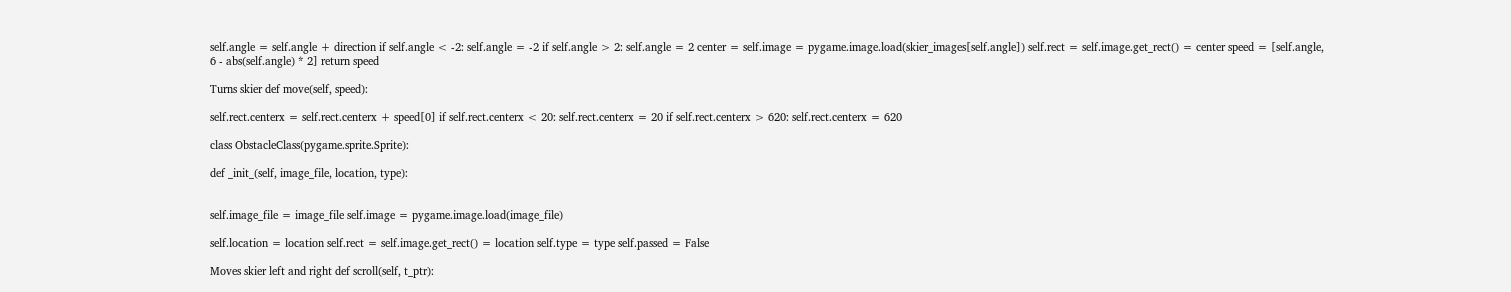self.angle = self.angle + direction if self.angle < -2: self.angle = -2 if self.angle > 2: self.angle = 2 center = self.image = pygame.image.load(skier_images[self.angle]) self.rect = self.image.get_rect() = center speed = [self.angle, 6 - abs(self.angle) * 2] return speed

Turns skier def move(self, speed):

self.rect.centerx = self.rect.centerx + speed[0] if self.rect.centerx < 20: self.rect.centerx = 20 if self.rect.centerx > 620: self.rect.centerx = 620

class ObstacleClass(pygame.sprite.Sprite):

def _init_(self, image_file, location, type):


self.image_file = image_file self.image = pygame.image.load(image_file)

self.location = location self.rect = self.image.get_rect() = location self.type = type self.passed = False

Moves skier left and right def scroll(self, t_ptr):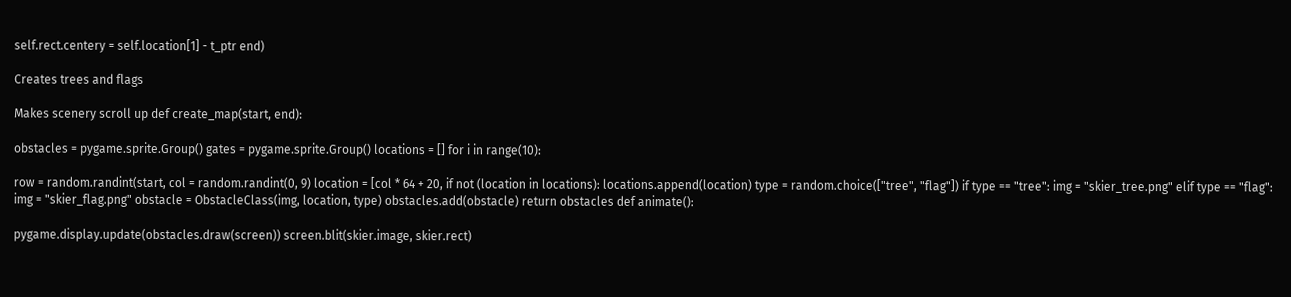self.rect.centery = self.location[1] - t_ptr end)

Creates trees and flags

Makes scenery scroll up def create_map(start, end):

obstacles = pygame.sprite.Group() gates = pygame.sprite.Group() locations = [] for i in range(10):

row = random.randint(start, col = random.randint(0, 9) location = [col * 64 + 20, if not (location in locations): locations.append(location) type = random.choice(["tree", "flag"]) if type == "tree": img = "skier_tree.png" elif type == "flag": img = "skier_flag.png" obstacle = ObstacleClass(img, location, type) obstacles.add(obstacle) return obstacles def animate():

pygame.display.update(obstacles.draw(screen)) screen.blit(skier.image, skier.rect)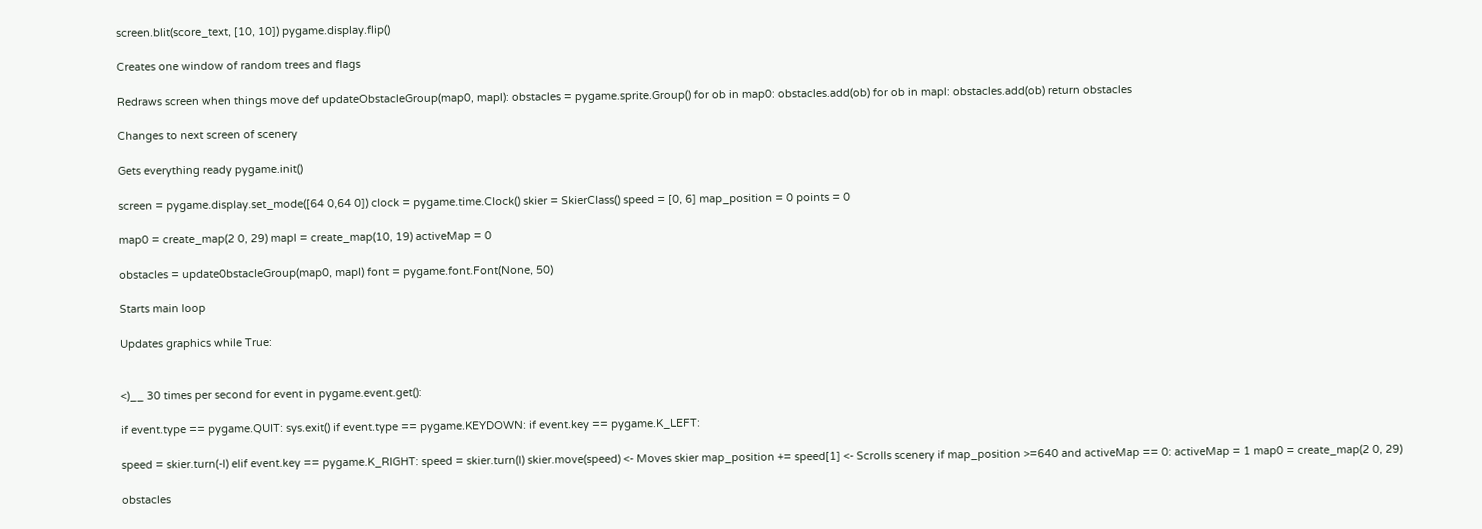screen.blit(score_text, [10, 10]) pygame.display.flip()

Creates one window of random trees and flags

Redraws screen when things move def updateObstacleGroup(map0, mapl): obstacles = pygame.sprite.Group() for ob in map0: obstacles.add(ob) for ob in mapl: obstacles.add(ob) return obstacles

Changes to next screen of scenery

Gets everything ready pygame.init()

screen = pygame.display.set_mode([64 0,64 0]) clock = pygame.time.Clock() skier = SkierClass() speed = [0, 6] map_position = 0 points = 0

map0 = create_map(2 0, 29) mapl = create_map(10, 19) activeMap = 0

obstacles = update0bstacleGroup(map0, mapl) font = pygame.font.Font(None, 50)

Starts main loop

Updates graphics while True:


<)__ 30 times per second for event in pygame.event.get():

if event.type == pygame.QUIT: sys.exit() if event.type == pygame.KEYDOWN: if event.key == pygame.K_LEFT:

speed = skier.turn(-l) elif event.key == pygame.K_RIGHT: speed = skier.turn(l) skier.move(speed) <- Moves skier map_position += speed[1] <- Scrolls scenery if map_position >=640 and activeMap == 0: activeMap = 1 map0 = create_map(2 0, 29)

obstacles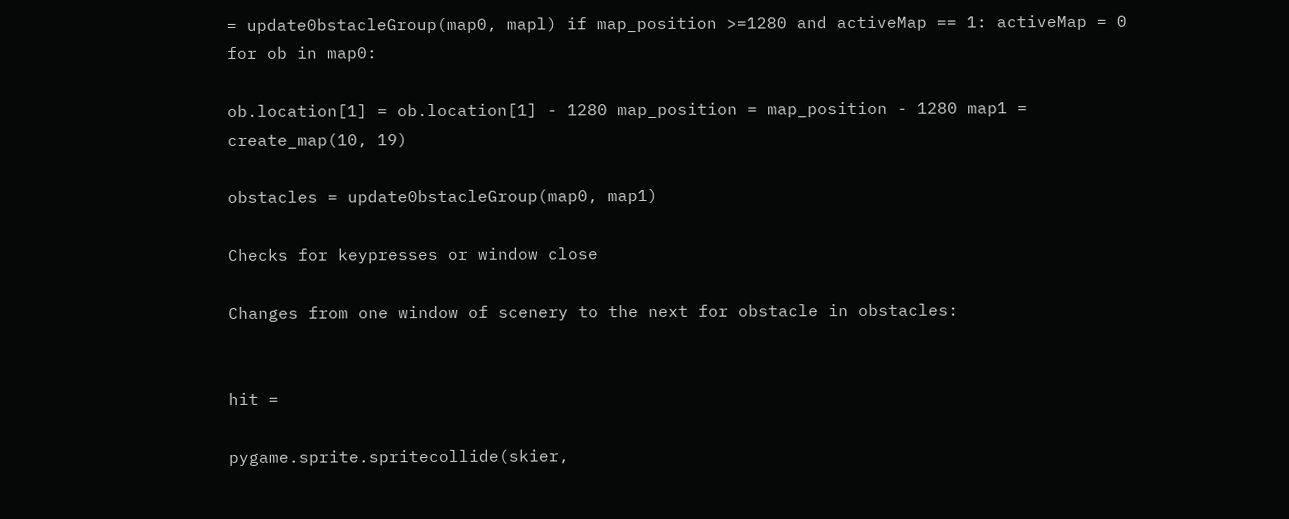= update0bstacleGroup(map0, mapl) if map_position >=1280 and activeMap == 1: activeMap = 0 for ob in map0:

ob.location[1] = ob.location[1] - 1280 map_position = map_position - 1280 map1 = create_map(10, 19)

obstacles = update0bstacleGroup(map0, map1)

Checks for keypresses or window close

Changes from one window of scenery to the next for obstacle in obstacles:


hit =

pygame.sprite.spritecollide(skier,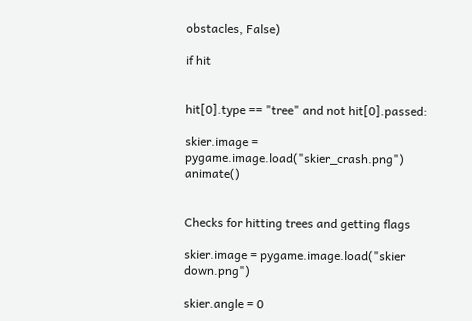obstacles, False)

if hit


hit[0].type == "tree" and not hit[0].passed:

skier.image = pygame.image.load("skier_crash.png") animate()


Checks for hitting trees and getting flags

skier.image = pygame.image.load("skier down.png")

skier.angle = 0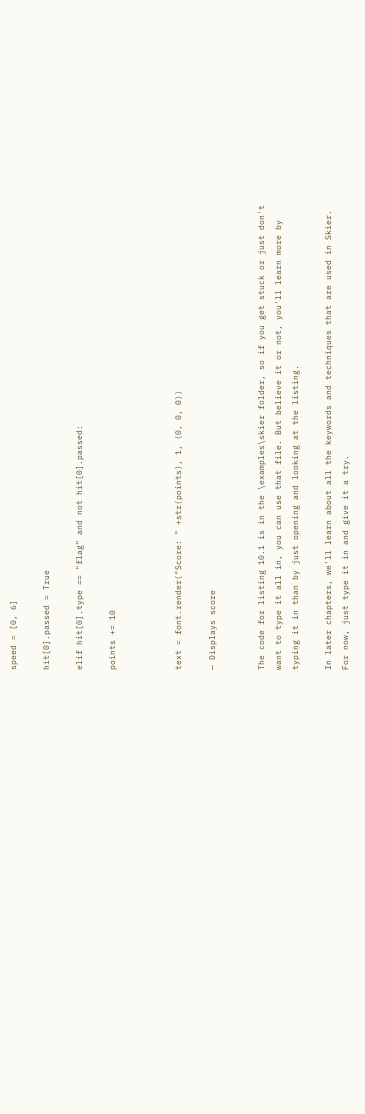speed = [0, 6]

hit[0].passed = True

elif hit[0].type == "flag" and not hit[0].passed:

points += 10



text = font.render("Score: " +str(points), 1, (0, 0, 0))

— Displays score


The code for listing 10.1 is in the \examples\skier folder, so if you get stuck or just don't want to type it all in, you can use that file. But believe it or not, you'll learn more by typing it in than by just opening and looking at the listing.

In later chapters, we'll learn about all the keywords and techniques that are used in Skier. For now, just type it in and give it a try.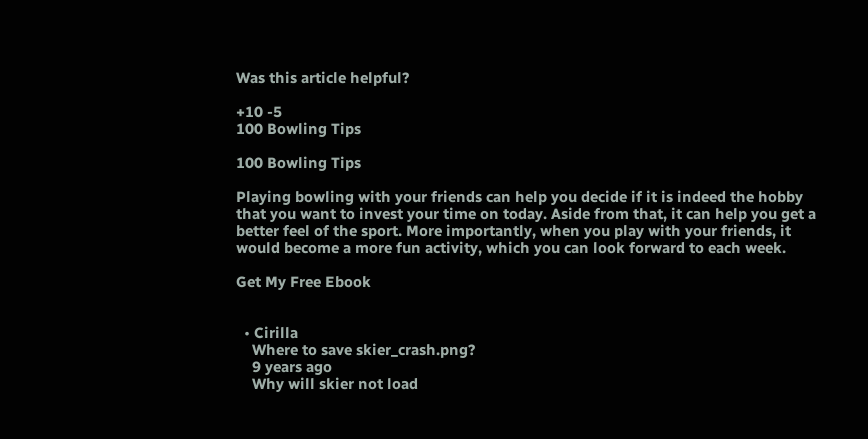Was this article helpful?

+10 -5
100 Bowling Tips

100 Bowling Tips

Playing bowling with your friends can help you decide if it is indeed the hobby that you want to invest your time on today. Aside from that, it can help you get a better feel of the sport. More importantly, when you play with your friends, it would become a more fun activity, which you can look forward to each week.

Get My Free Ebook


  • Cirilla
    Where to save skier_crash.png?
    9 years ago
    Why will skier not load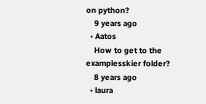on python?
    9 years ago
  • Aatos
    How to get to the examplesskier folder?
    8 years ago
  • laura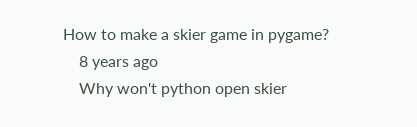How to make a skier game in pygame?
    8 years ago
    Why won't python open skier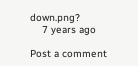down.png?
    7 years ago

Post a comment